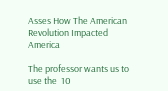Asses How The American Revolution Impacted America

The professor wants us to use the  10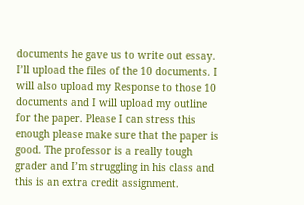documents he gave us to write out essay. I’ll upload the files of the 10 documents. I will also upload my Response to those 10 documents and I will upload my outline for the paper. Please I can stress this enough please make sure that the paper is good. The professor is a really tough grader and I’m struggling in his class and this is an extra credit assignment.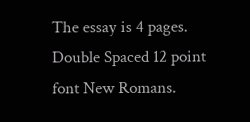The essay is 4 pages. Double Spaced 12 point font New Romans.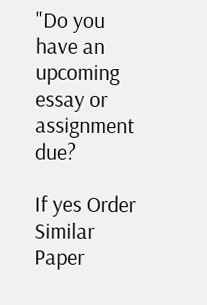"Do you have an upcoming essay or assignment due?

If yes Order Similar Paper